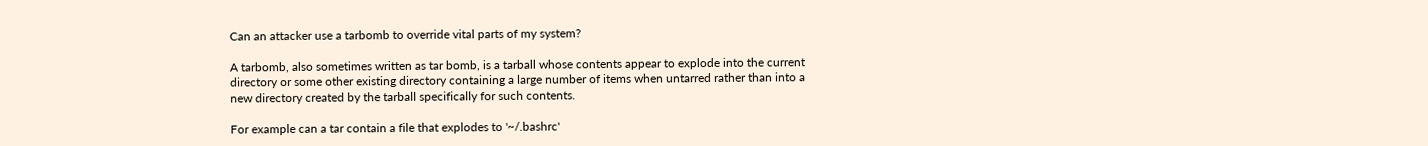Can an attacker use a tarbomb to override vital parts of my system?

A tarbomb, also sometimes written as tar bomb, is a tarball whose contents appear to explode into the current directory or some other existing directory containing a large number of items when untarred rather than into a new directory created by the tarball specifically for such contents.

For example can a tar contain a file that explodes to '~/.bashrc'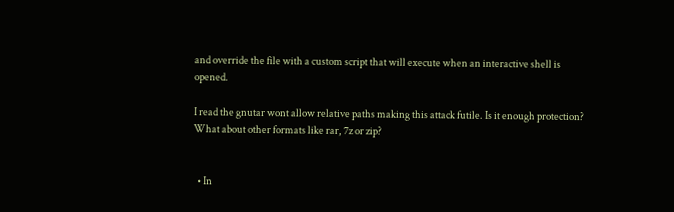and override the file with a custom script that will execute when an interactive shell is opened.

I read the gnutar wont allow relative paths making this attack futile. Is it enough protection? What about other formats like rar, 7z or zip?


  • In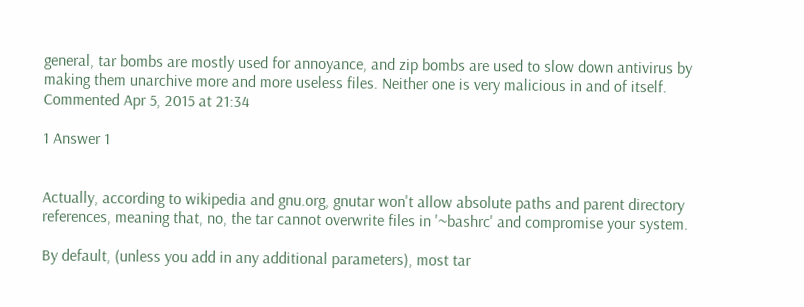general, tar bombs are mostly used for annoyance, and zip bombs are used to slow down antivirus by making them unarchive more and more useless files. Neither one is very malicious in and of itself. Commented Apr 5, 2015 at 21:34

1 Answer 1


Actually, according to wikipedia and gnu.org, gnutar won't allow absolute paths and parent directory references, meaning that, no, the tar cannot overwrite files in '~bashrc' and compromise your system.

By default, (unless you add in any additional parameters), most tar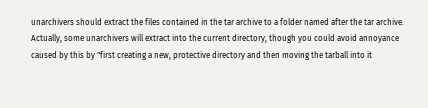unarchivers should extract the files contained in the tar archive to a folder named after the tar archive. Actually, some unarchivers will extract into the current directory, though you could avoid annoyance caused by this by "first creating a new, protective directory and then moving the tarball into it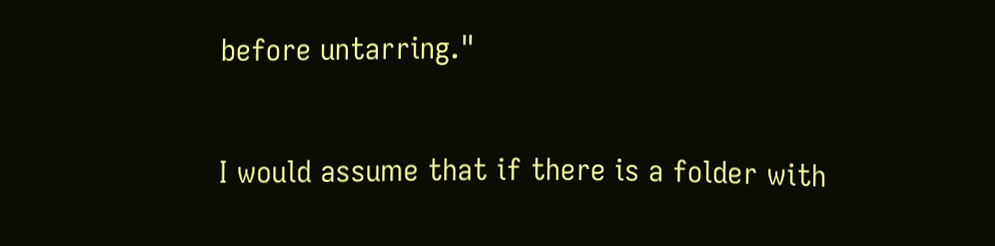before untarring."

I would assume that if there is a folder with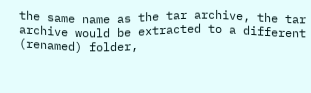the same name as the tar archive, the tar archive would be extracted to a different (renamed) folder,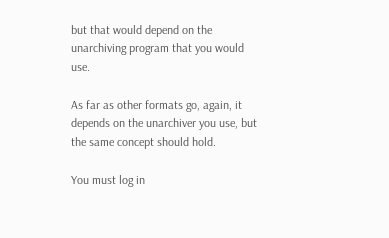but that would depend on the unarchiving program that you would use.

As far as other formats go, again, it depends on the unarchiver you use, but the same concept should hold.

You must log in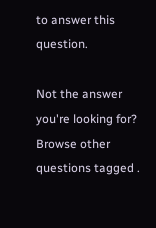to answer this question.

Not the answer you're looking for? Browse other questions tagged .